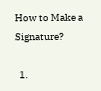How to Make a Signature?

  1.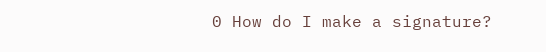0 How do I make a signature?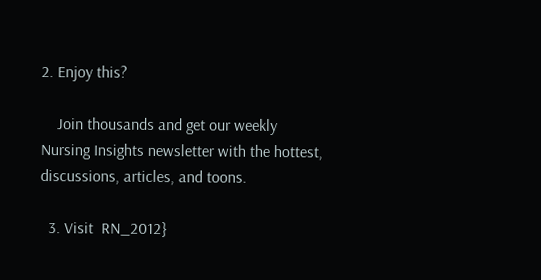2. Enjoy this?

    Join thousands and get our weekly Nursing Insights newsletter with the hottest, discussions, articles, and toons.

  3. Visit  RN_2012}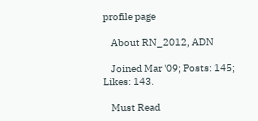profile page

    About RN_2012, ADN

    Joined Mar '09; Posts: 145; Likes: 143.

    Must Read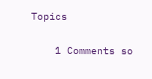Topics

    1 Comments so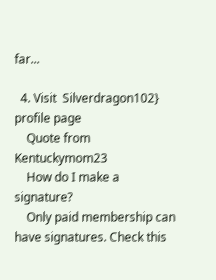far...

  4. Visit  Silverdragon102} profile page
    Quote from Kentuckymom23
    How do I make a signature?
    Only paid membership can have signatures. Check this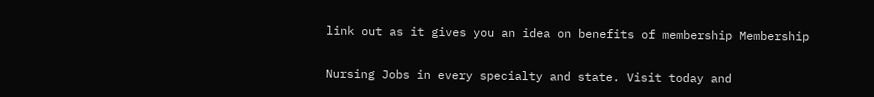link out as it gives you an idea on benefits of membership Membership

Nursing Jobs in every specialty and state. Visit today and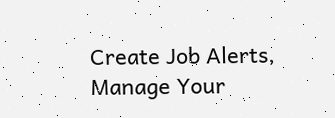Create Job Alerts, Manage Your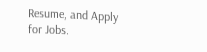Resume, and Apply for Jobs.